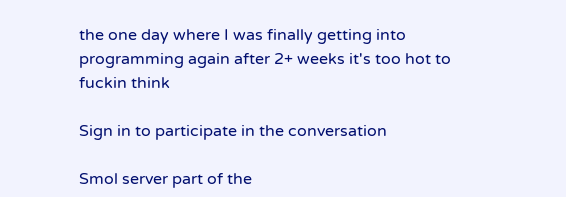the one day where I was finally getting into programming again after 2+ weeks it's too hot to fuckin think

Sign in to participate in the conversation

Smol server part of the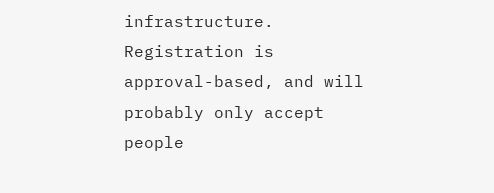infrastructure. Registration is approval-based, and will probably only accept people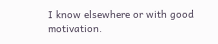I know elsewhere or with good motivation.